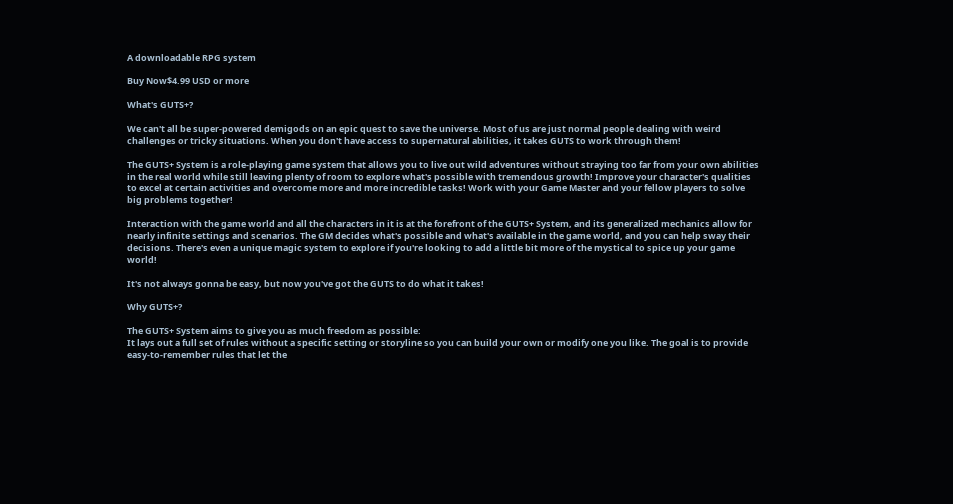A downloadable RPG system

Buy Now$4.99 USD or more

What's GUTS+?

We can't all be super-powered demigods on an epic quest to save the universe. Most of us are just normal people dealing with weird challenges or tricky situations. When you don't have access to supernatural abilities, it takes GUTS to work through them!

The GUTS+ System is a role-playing game system that allows you to live out wild adventures without straying too far from your own abilities in the real world while still leaving plenty of room to explore what's possible with tremendous growth! Improve your character's qualities to excel at certain activities and overcome more and more incredible tasks! Work with your Game Master and your fellow players to solve big problems together!

Interaction with the game world and all the characters in it is at the forefront of the GUTS+ System, and its generalized mechanics allow for nearly infinite settings and scenarios. The GM decides what's possible and what's available in the game world, and you can help sway their decisions. There's even a unique magic system to explore if you're looking to add a little bit more of the mystical to spice up your game world!

It's not always gonna be easy, but now you've got the GUTS to do what it takes!

Why GUTS+?

The GUTS+ System aims to give you as much freedom as possible:
It lays out a full set of rules without a specific setting or storyline so you can build your own or modify one you like. The goal is to provide easy-to-remember rules that let the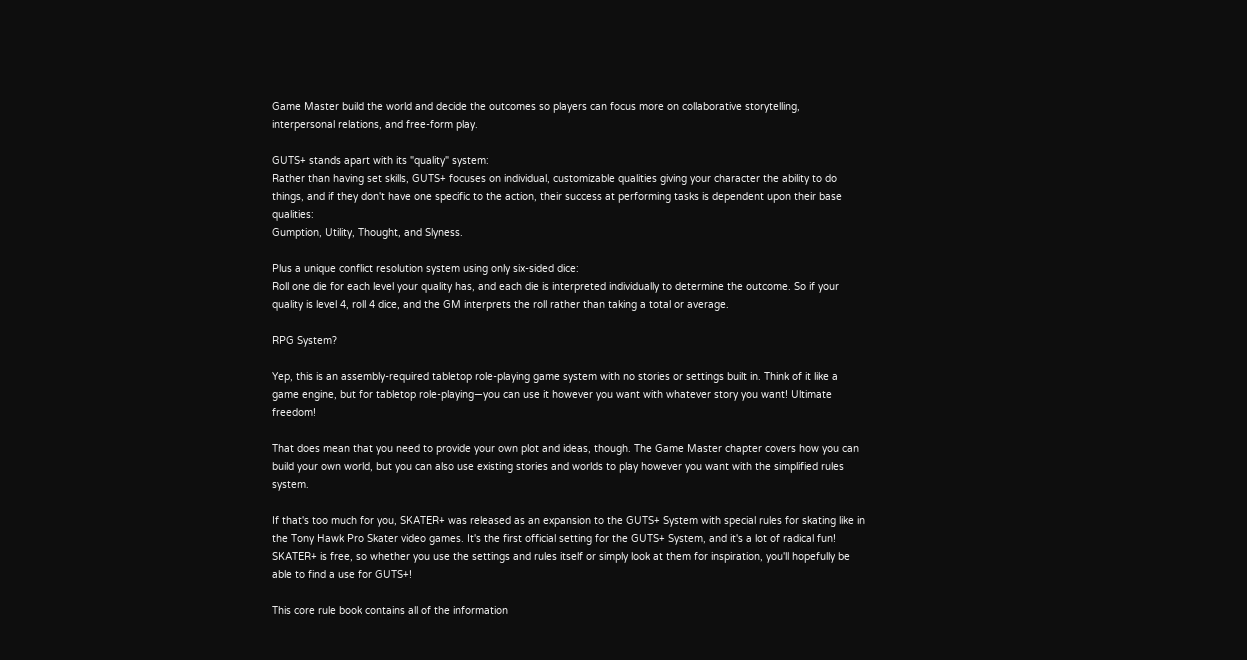Game Master build the world and decide the outcomes so players can focus more on collaborative storytelling, interpersonal relations, and free-form play.

GUTS+ stands apart with its "quality" system:
Rather than having set skills, GUTS+ focuses on individual, customizable qualities giving your character the ability to do things, and if they don't have one specific to the action, their success at performing tasks is dependent upon their base qualities:
Gumption, Utility, Thought, and Slyness.

Plus a unique conflict resolution system using only six-sided dice:
Roll one die for each level your quality has, and each die is interpreted individually to determine the outcome. So if your quality is level 4, roll 4 dice, and the GM interprets the roll rather than taking a total or average.

RPG System?

Yep, this is an assembly-required tabletop role-playing game system with no stories or settings built in. Think of it like a game engine, but for tabletop role-playing—you can use it however you want with whatever story you want! Ultimate freedom!

That does mean that you need to provide your own plot and ideas, though. The Game Master chapter covers how you can build your own world, but you can also use existing stories and worlds to play however you want with the simplified rules system.

If that's too much for you, SKATER+ was released as an expansion to the GUTS+ System with special rules for skating like in the Tony Hawk Pro Skater video games. It's the first official setting for the GUTS+ System, and it's a lot of radical fun! SKATER+ is free, so whether you use the settings and rules itself or simply look at them for inspiration, you'll hopefully be able to find a use for GUTS+!

This core rule book contains all of the information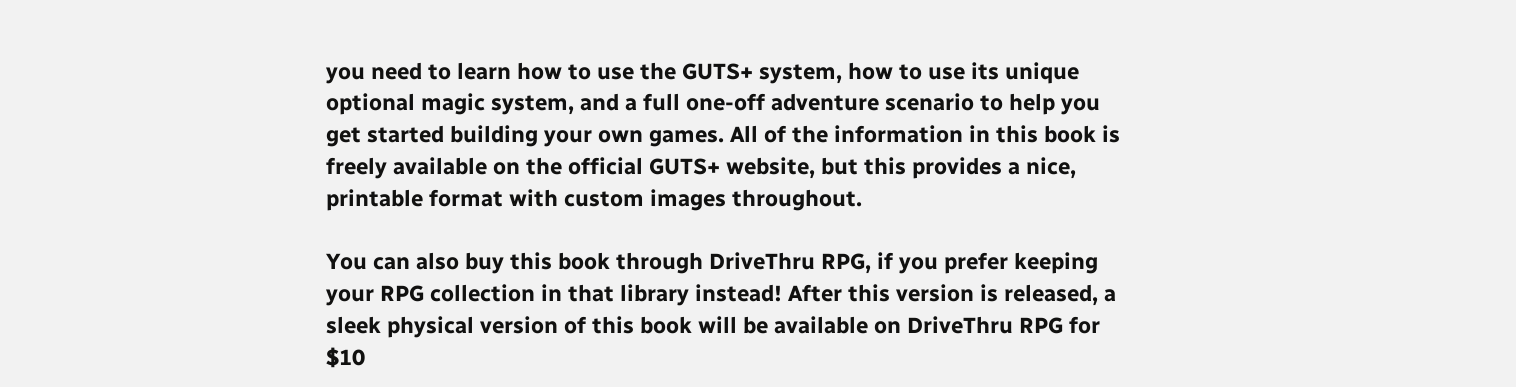you need to learn how to use the GUTS+ system, how to use its unique optional magic system, and a full one-off adventure scenario to help you get started building your own games. All of the information in this book is freely available on the official GUTS+ website, but this provides a nice, printable format with custom images throughout.

You can also buy this book through DriveThru RPG, if you prefer keeping your RPG collection in that library instead! After this version is released, a sleek physical version of this book will be available on DriveThru RPG for $10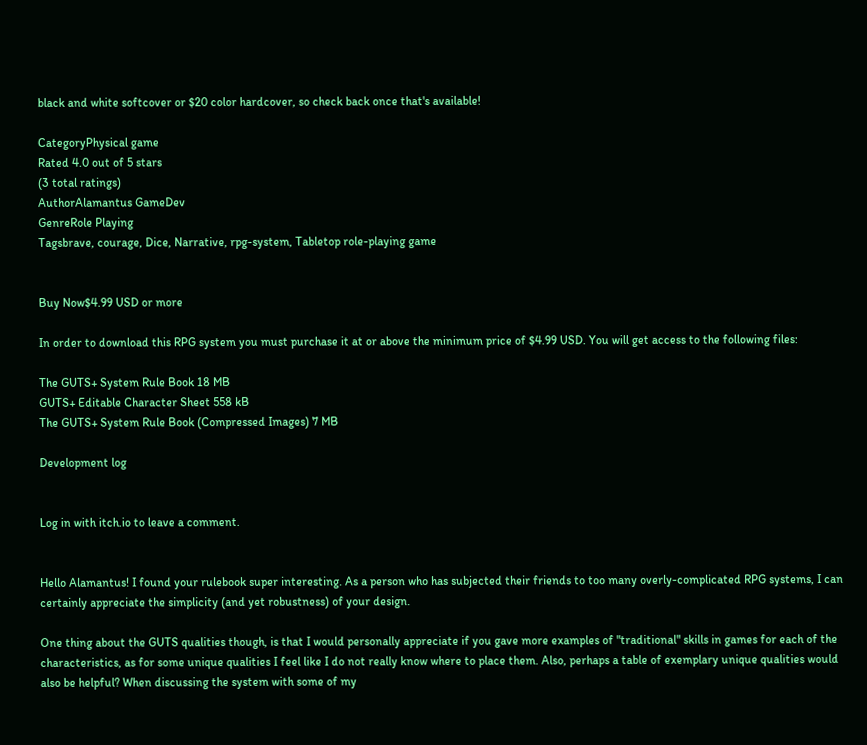black and white softcover or $20 color hardcover, so check back once that's available!

CategoryPhysical game
Rated 4.0 out of 5 stars
(3 total ratings)
AuthorAlamantus GameDev
GenreRole Playing
Tagsbrave, courage, Dice, Narrative, rpg-system, Tabletop role-playing game


Buy Now$4.99 USD or more

In order to download this RPG system you must purchase it at or above the minimum price of $4.99 USD. You will get access to the following files:

The GUTS+ System Rule Book 18 MB
GUTS+ Editable Character Sheet 558 kB
The GUTS+ System Rule Book (Compressed Images) 7 MB

Development log


Log in with itch.io to leave a comment.


Hello Alamantus! I found your rulebook super interesting. As a person who has subjected their friends to too many overly-complicated RPG systems, I can certainly appreciate the simplicity (and yet robustness) of your design.

One thing about the GUTS qualities though, is that I would personally appreciate if you gave more examples of "traditional" skills in games for each of the characteristics, as for some unique qualities I feel like I do not really know where to place them. Also, perhaps a table of exemplary unique qualities would also be helpful? When discussing the system with some of my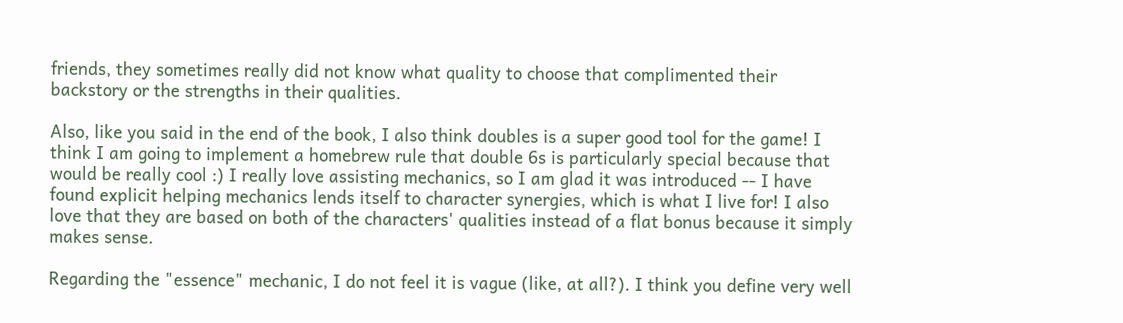friends, they sometimes really did not know what quality to choose that complimented their backstory or the strengths in their qualities.

Also, like you said in the end of the book, I also think doubles is a super good tool for the game! I think I am going to implement a homebrew rule that double 6s is particularly special because that would be really cool :) I really love assisting mechanics, so I am glad it was introduced -- I have found explicit helping mechanics lends itself to character synergies, which is what I live for! I also love that they are based on both of the characters' qualities instead of a flat bonus because it simply makes sense.

Regarding the "essence" mechanic, I do not feel it is vague (like, at all?). I think you define very well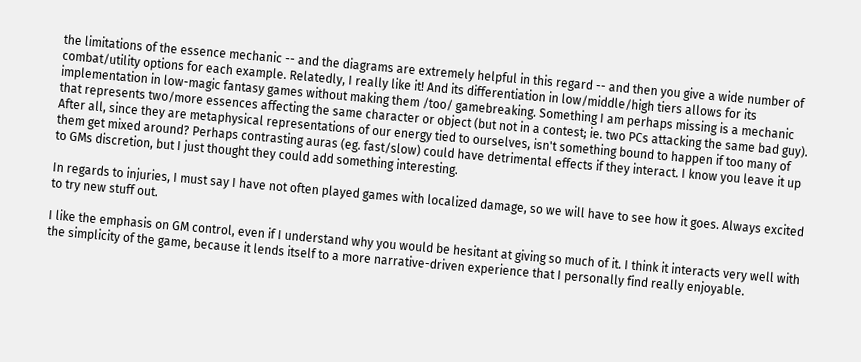the limitations of the essence mechanic -- and the diagrams are extremely helpful in this regard -- and then you give a wide number of combat/utility options for each example. Relatedly, I really like it! And its differentiation in low/middle/high tiers allows for its implementation in low-magic fantasy games without making them /too/ gamebreaking. Something I am perhaps missing is a mechanic that represents two/more essences affecting the same character or object (but not in a contest; ie. two PCs attacking the same bad guy). After all, since they are metaphysical representations of our energy tied to ourselves, isn't something bound to happen if too many of them get mixed around? Perhaps contrasting auras (eg. fast/slow) could have detrimental effects if they interact. I know you leave it up to GMs discretion, but I just thought they could add something interesting.

In regards to injuries, I must say I have not often played games with localized damage, so we will have to see how it goes. Always excited to try new stuff out.

I like the emphasis on GM control, even if I understand why you would be hesitant at giving so much of it. I think it interacts very well with the simplicity of the game, because it lends itself to a more narrative-driven experience that I personally find really enjoyable.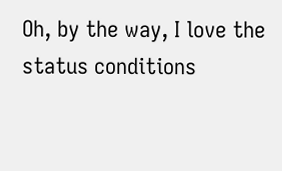Oh, by the way, I love the status conditions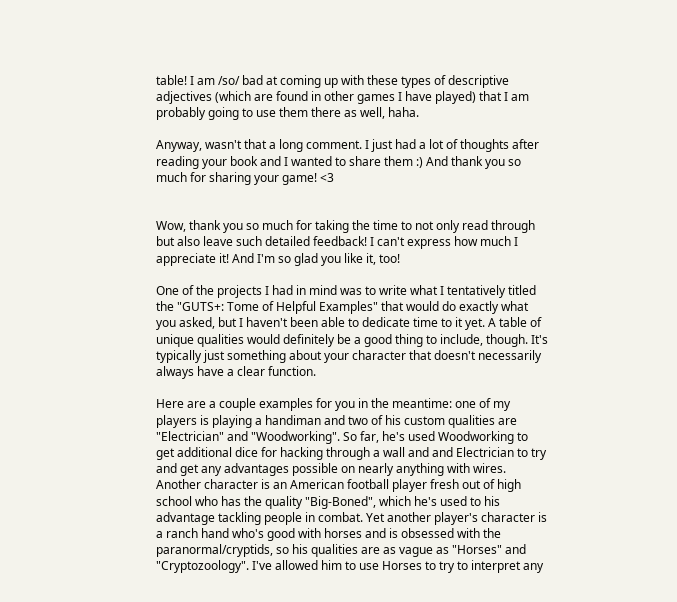table! I am /so/ bad at coming up with these types of descriptive adjectives (which are found in other games I have played) that I am probably going to use them there as well, haha.

Anyway, wasn't that a long comment. I just had a lot of thoughts after reading your book and I wanted to share them :) And thank you so much for sharing your game! <3


Wow, thank you so much for taking the time to not only read through but also leave such detailed feedback! I can't express how much I appreciate it! And I'm so glad you like it, too!

One of the projects I had in mind was to write what I tentatively titled the "GUTS+: Tome of Helpful Examples" that would do exactly what you asked, but I haven't been able to dedicate time to it yet. A table of unique qualities would definitely be a good thing to include, though. It's typically just something about your character that doesn't necessarily always have a clear function.

Here are a couple examples for you in the meantime: one of my players is playing a handiman and two of his custom qualities are "Electrician" and "Woodworking". So far, he's used Woodworking to get additional dice for hacking through a wall and and Electrician to try and get any advantages possible on nearly anything with wires. Another character is an American football player fresh out of high school who has the quality "Big-Boned", which he's used to his advantage tackling people in combat. Yet another player's character is a ranch hand who's good with horses and is obsessed with the paranormal/cryptids, so his qualities are as vague as "Horses" and "Cryptozoology". I've allowed him to use Horses to try to interpret any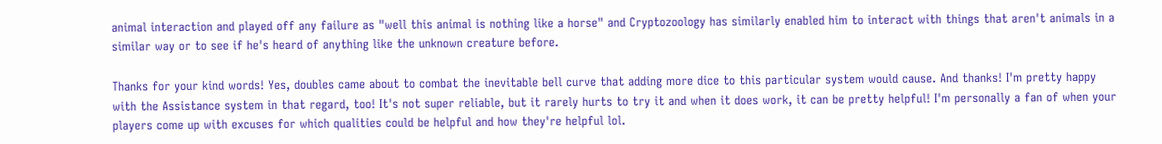animal interaction and played off any failure as "well this animal is nothing like a horse" and Cryptozoology has similarly enabled him to interact with things that aren't animals in a similar way or to see if he's heard of anything like the unknown creature before.

Thanks for your kind words! Yes, doubles came about to combat the inevitable bell curve that adding more dice to this particular system would cause. And thanks! I'm pretty happy with the Assistance system in that regard, too! It's not super reliable, but it rarely hurts to try it and when it does work, it can be pretty helpful! I'm personally a fan of when your players come up with excuses for which qualities could be helpful and how they're helpful lol.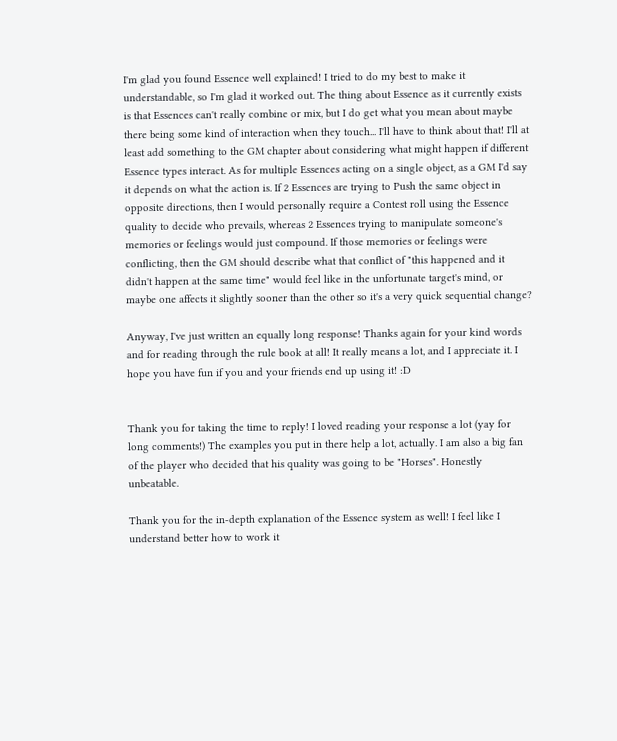I'm glad you found Essence well explained! I tried to do my best to make it understandable, so I'm glad it worked out. The thing about Essence as it currently exists is that Essences can't really combine or mix, but I do get what you mean about maybe there being some kind of interaction when they touch... I'll have to think about that! I'll at least add something to the GM chapter about considering what might happen if different Essence types interact. As for multiple Essences acting on a single object, as a GM I'd say it depends on what the action is. If 2 Essences are trying to Push the same object in opposite directions, then I would personally require a Contest roll using the Essence quality to decide who prevails, whereas 2 Essences trying to manipulate someone's memories or feelings would just compound. If those memories or feelings were conflicting, then the GM should describe what that conflict of "this happened and it didn't happen at the same time" would feel like in the unfortunate target's mind, or maybe one affects it slightly sooner than the other so it's a very quick sequential change?

Anyway, I've just written an equally long response! Thanks again for your kind words and for reading through the rule book at all! It really means a lot, and I appreciate it. I hope you have fun if you and your friends end up using it! :D


Thank you for taking the time to reply! I loved reading your response a lot (yay for long comments!) The examples you put in there help a lot, actually. I am also a big fan of the player who decided that his quality was going to be "Horses". Honestly unbeatable.

Thank you for the in-depth explanation of the Essence system as well! I feel like I understand better how to work it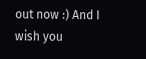out now :) And I wish you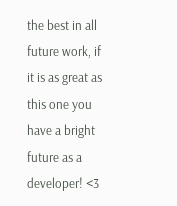the best in all future work, if it is as great as this one you have a bright future as a developer! <3